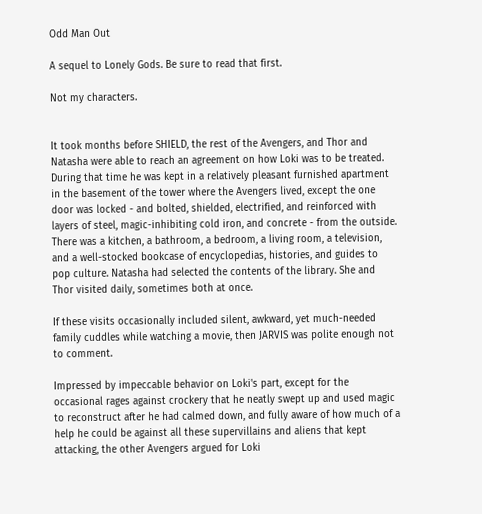Odd Man Out

A sequel to Lonely Gods. Be sure to read that first.

Not my characters.


It took months before SHIELD, the rest of the Avengers, and Thor and Natasha were able to reach an agreement on how Loki was to be treated. During that time he was kept in a relatively pleasant furnished apartment in the basement of the tower where the Avengers lived, except the one door was locked - and bolted, shielded, electrified, and reinforced with layers of steel, magic-inhibiting cold iron, and concrete - from the outside. There was a kitchen, a bathroom, a bedroom, a living room, a television, and a well-stocked bookcase of encyclopedias, histories, and guides to pop culture. Natasha had selected the contents of the library. She and Thor visited daily, sometimes both at once.

If these visits occasionally included silent, awkward, yet much-needed family cuddles while watching a movie, then JARVIS was polite enough not to comment.

Impressed by impeccable behavior on Loki's part, except for the occasional rages against crockery that he neatly swept up and used magic to reconstruct after he had calmed down, and fully aware of how much of a help he could be against all these supervillains and aliens that kept attacking, the other Avengers argued for Loki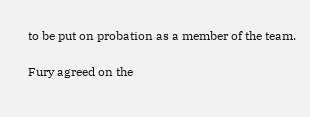to be put on probation as a member of the team.

Fury agreed on the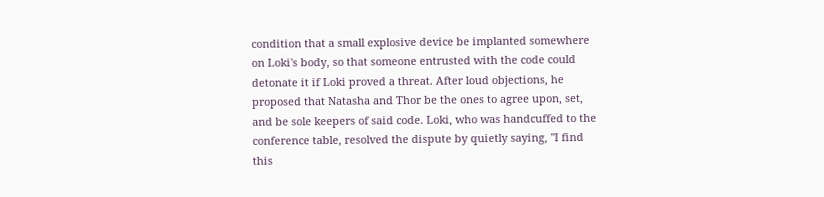condition that a small explosive device be implanted somewhere on Loki's body, so that someone entrusted with the code could detonate it if Loki proved a threat. After loud objections, he proposed that Natasha and Thor be the ones to agree upon, set, and be sole keepers of said code. Loki, who was handcuffed to the conference table, resolved the dispute by quietly saying, "I find this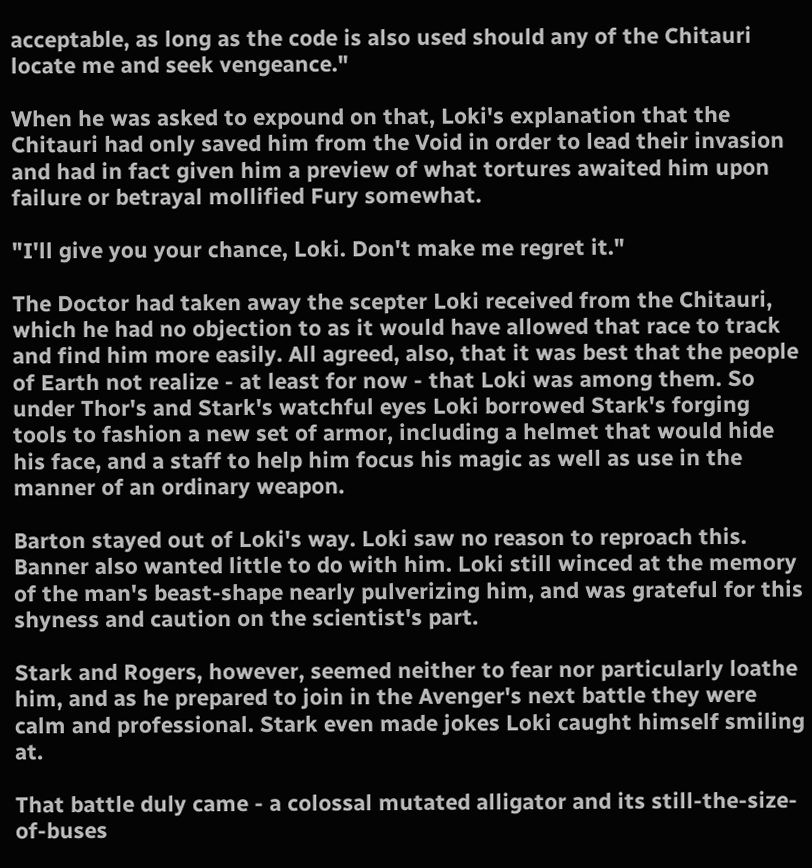acceptable, as long as the code is also used should any of the Chitauri locate me and seek vengeance."

When he was asked to expound on that, Loki's explanation that the Chitauri had only saved him from the Void in order to lead their invasion and had in fact given him a preview of what tortures awaited him upon failure or betrayal mollified Fury somewhat.

"I'll give you your chance, Loki. Don't make me regret it."

The Doctor had taken away the scepter Loki received from the Chitauri, which he had no objection to as it would have allowed that race to track and find him more easily. All agreed, also, that it was best that the people of Earth not realize - at least for now - that Loki was among them. So under Thor's and Stark's watchful eyes Loki borrowed Stark's forging tools to fashion a new set of armor, including a helmet that would hide his face, and a staff to help him focus his magic as well as use in the manner of an ordinary weapon.

Barton stayed out of Loki's way. Loki saw no reason to reproach this. Banner also wanted little to do with him. Loki still winced at the memory of the man's beast-shape nearly pulverizing him, and was grateful for this shyness and caution on the scientist's part.

Stark and Rogers, however, seemed neither to fear nor particularly loathe him, and as he prepared to join in the Avenger's next battle they were calm and professional. Stark even made jokes Loki caught himself smiling at.

That battle duly came - a colossal mutated alligator and its still-the-size-of-buses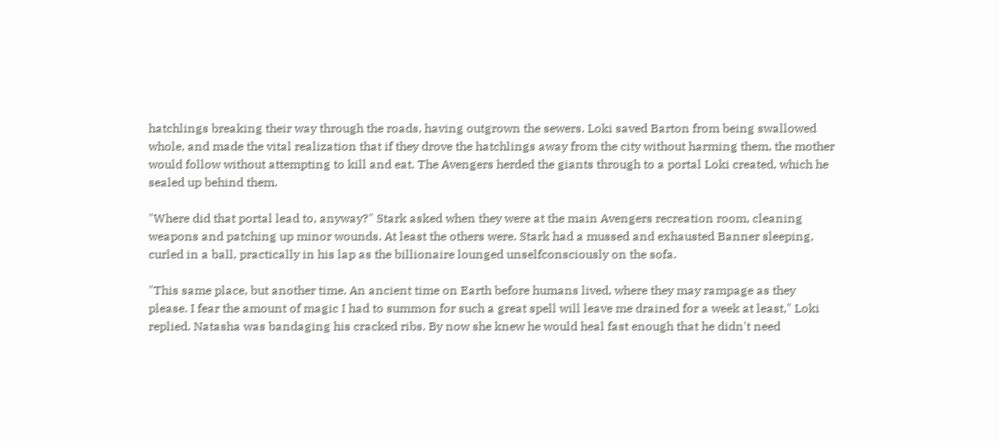hatchlings breaking their way through the roads, having outgrown the sewers. Loki saved Barton from being swallowed whole, and made the vital realization that if they drove the hatchlings away from the city without harming them, the mother would follow without attempting to kill and eat. The Avengers herded the giants through to a portal Loki created, which he sealed up behind them.

"Where did that portal lead to, anyway?" Stark asked when they were at the main Avengers recreation room, cleaning weapons and patching up minor wounds. At least the others were. Stark had a mussed and exhausted Banner sleeping, curled in a ball, practically in his lap as the billionaire lounged unselfconsciously on the sofa.

"This same place, but another time. An ancient time on Earth before humans lived, where they may rampage as they please. I fear the amount of magic I had to summon for such a great spell will leave me drained for a week at least," Loki replied. Natasha was bandaging his cracked ribs. By now she knew he would heal fast enough that he didn't need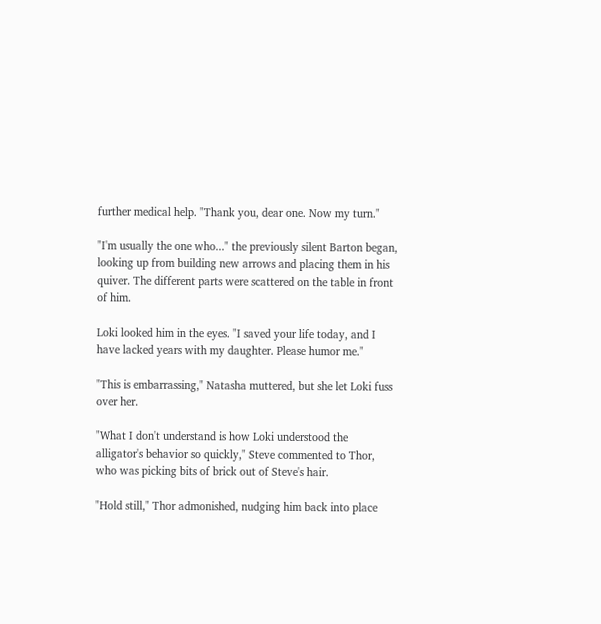further medical help. "Thank you, dear one. Now my turn."

"I'm usually the one who..." the previously silent Barton began, looking up from building new arrows and placing them in his quiver. The different parts were scattered on the table in front of him.

Loki looked him in the eyes. "I saved your life today, and I have lacked years with my daughter. Please humor me."

"This is embarrassing," Natasha muttered, but she let Loki fuss over her.

"What I don't understand is how Loki understood the alligator's behavior so quickly," Steve commented to Thor, who was picking bits of brick out of Steve's hair.

"Hold still," Thor admonished, nudging him back into place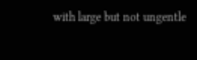with large but not ungentle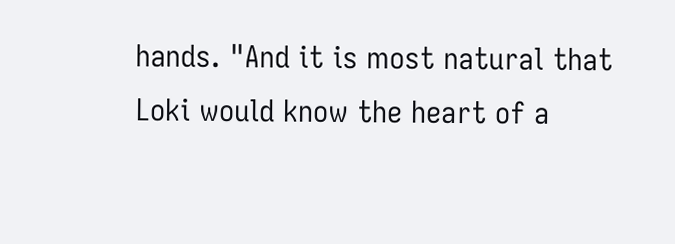hands. "And it is most natural that Loki would know the heart of a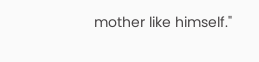mother like himself."